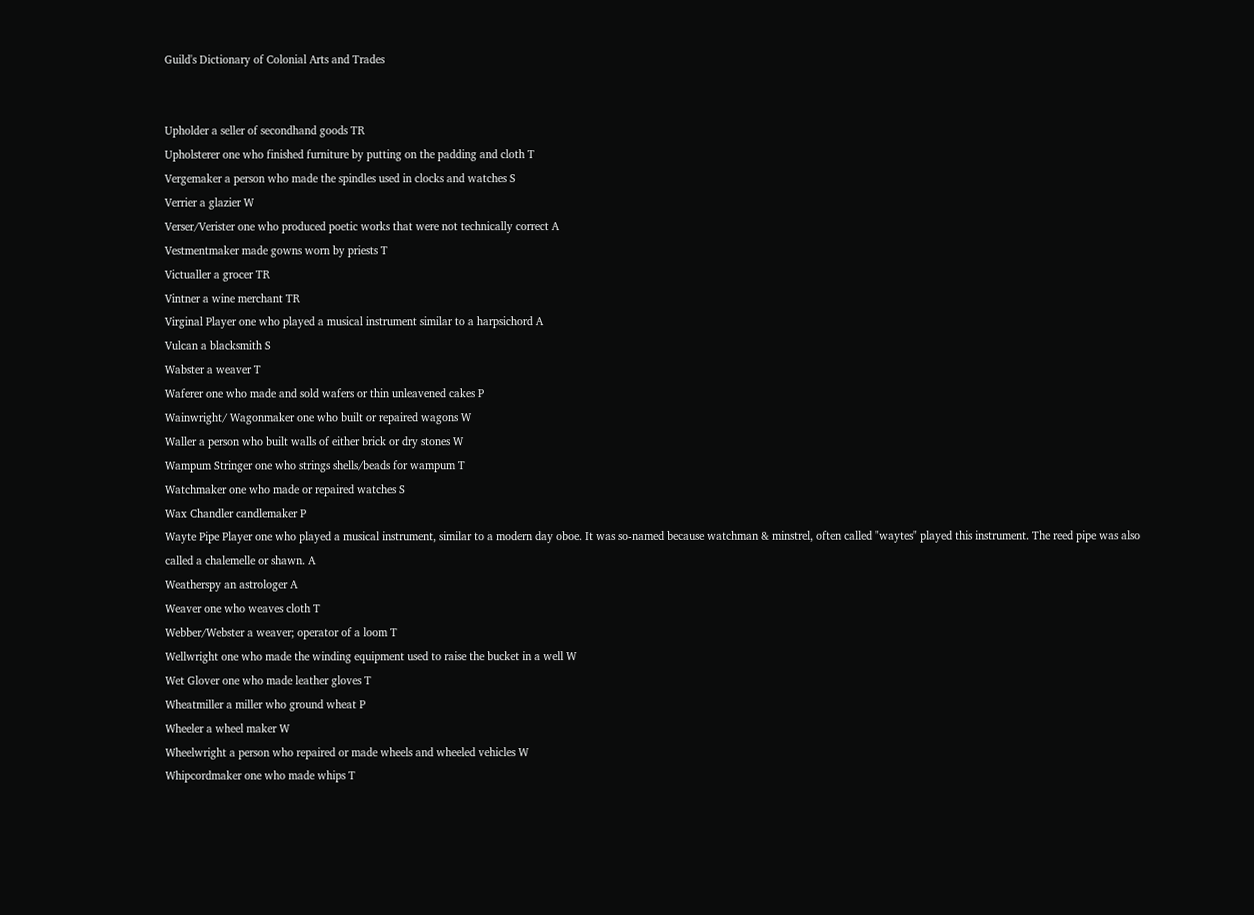Guild's Dictionary of Colonial Arts and Trades


Upholder a seller of secondhand goods TR
Upholsterer one who finished furniture by putting on the padding and cloth T
Vergemaker a person who made the spindles used in clocks and watches S
Verrier a glazier W
Verser/Verister one who produced poetic works that were not technically correct A
Vestmentmaker made gowns worn by priests T
Victualler a grocer TR
Vintner a wine merchant TR
Virginal Player one who played a musical instrument similar to a harpsichord A
Vulcan a blacksmith S
Wabster a weaver T
Waferer one who made and sold wafers or thin unleavened cakes P
Wainwright/ Wagonmaker one who built or repaired wagons W
Waller a person who built walls of either brick or dry stones W
Wampum Stringer one who strings shells/beads for wampum T
Watchmaker one who made or repaired watches S
Wax Chandler candlemaker P
Wayte Pipe Player one who played a musical instrument, similar to a modern day oboe. It was so-named because watchman & minstrel, often called "waytes" played this instrument. The reed pipe was also called a chalemelle or shawn. A
Weatherspy an astrologer A
Weaver one who weaves cloth T
Webber/Webster a weaver; operator of a loom T
Wellwright one who made the winding equipment used to raise the bucket in a well W
Wet Glover one who made leather gloves T
Wheatmiller a miller who ground wheat P
Wheeler a wheel maker W
Wheelwright a person who repaired or made wheels and wheeled vehicles W
Whipcordmaker one who made whips T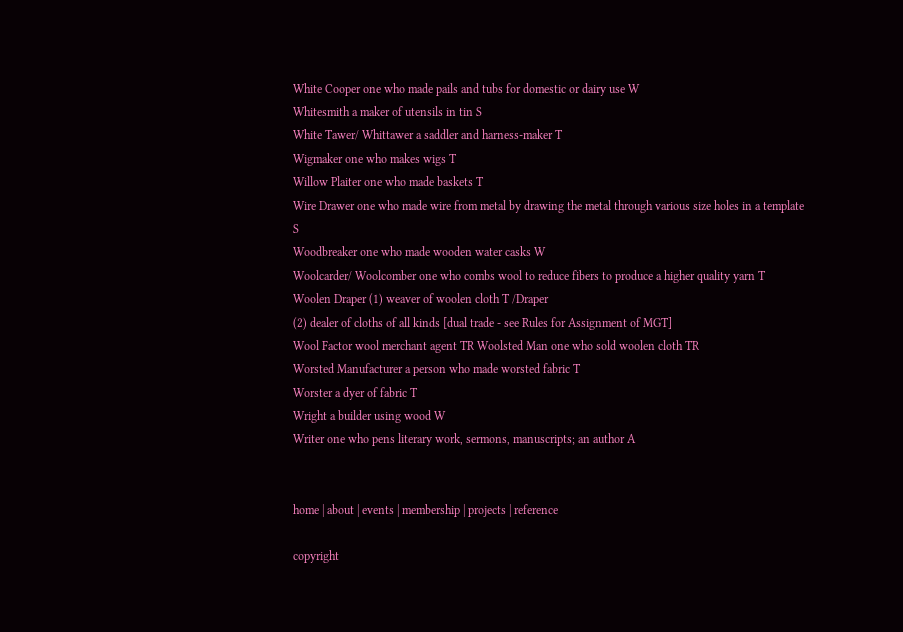White Cooper one who made pails and tubs for domestic or dairy use W
Whitesmith a maker of utensils in tin S
White Tawer/ Whittawer a saddler and harness-maker T
Wigmaker one who makes wigs T
Willow Plaiter one who made baskets T
Wire Drawer one who made wire from metal by drawing the metal through various size holes in a template S
Woodbreaker one who made wooden water casks W
Woolcarder/ Woolcomber one who combs wool to reduce fibers to produce a higher quality yarn T
Woolen Draper (1) weaver of woolen cloth T /Draper
(2) dealer of cloths of all kinds [dual trade - see Rules for Assignment of MGT]
Wool Factor wool merchant agent TR Woolsted Man one who sold woolen cloth TR
Worsted Manufacturer a person who made worsted fabric T
Worster a dyer of fabric T
Wright a builder using wood W
Writer one who pens literary work, sermons, manuscripts; an author A


home | about | events | membership | projects | reference

copyright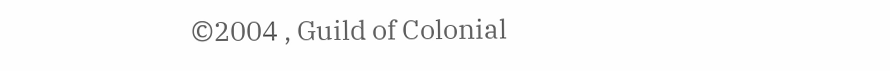©2004 , Guild of Colonial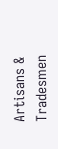Artisans & Tradesmen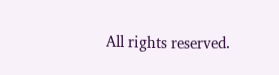All rights reserved.